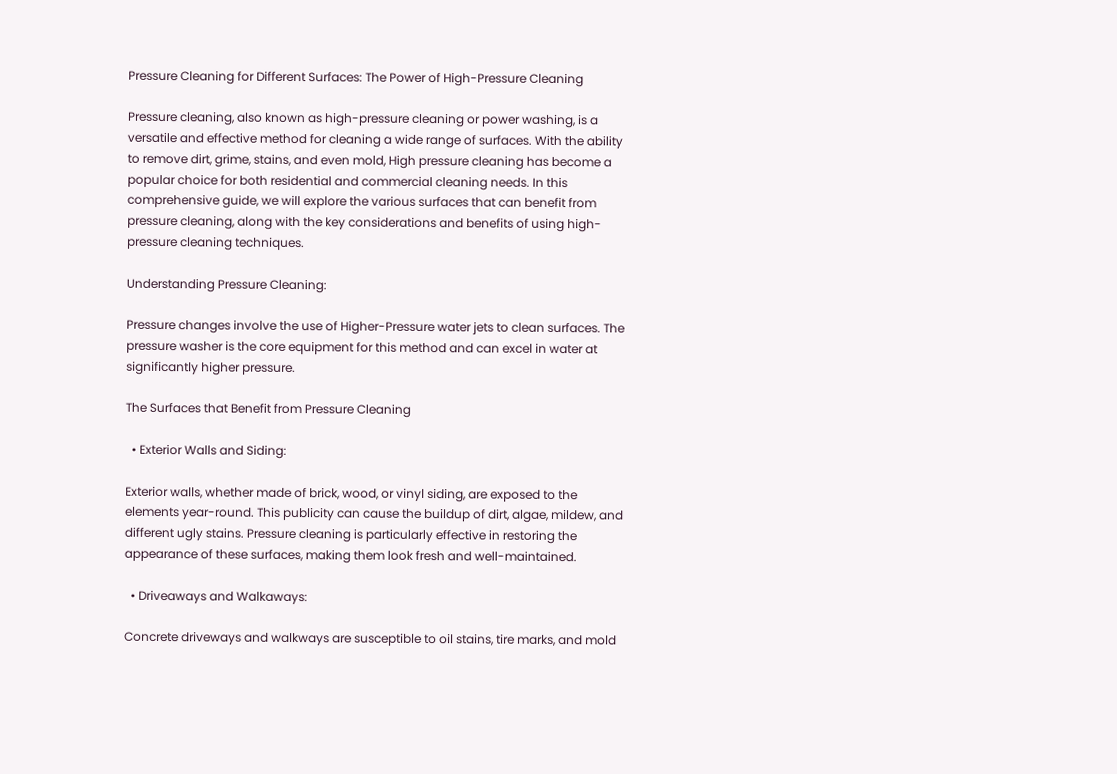Pressure Cleaning for Different Surfaces: The Power of High-Pressure Cleaning

Pressure cleaning, also known as high-pressure cleaning or power washing, is a versatile and effective method for cleaning a wide range of surfaces. With the ability to remove dirt, grime, stains, and even mold, High pressure cleaning has become a popular choice for both residential and commercial cleaning needs. In this comprehensive guide, we will explore the various surfaces that can benefit from pressure cleaning, along with the key considerations and benefits of using high-pressure cleaning techniques.

Understanding Pressure Cleaning:

Pressure changes involve the use of Higher-Pressure water jets to clean surfaces. The pressure washer is the core equipment for this method and can excel in water at significantly higher pressure.

The Surfaces that Benefit from Pressure Cleaning

  • Exterior Walls and Siding:

Exterior walls, whether made of brick, wood, or vinyl siding, are exposed to the elements year-round. This publicity can cause the buildup of dirt, algae, mildew, and different ugly stains. Pressure cleaning is particularly effective in restoring the appearance of these surfaces, making them look fresh and well-maintained.

  • Driveaways and Walkaways:

Concrete driveways and walkways are susceptible to oil stains, tire marks, and mold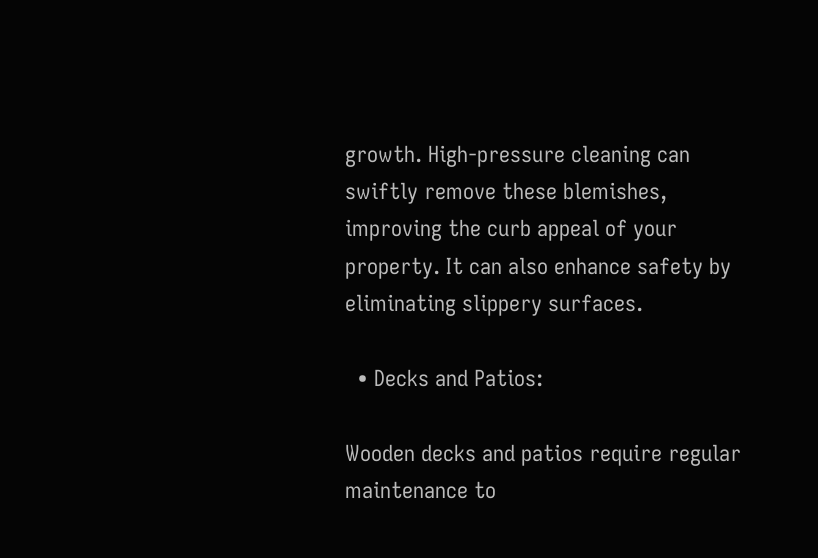growth. High-pressure cleaning can swiftly remove these blemishes, improving the curb appeal of your property. It can also enhance safety by eliminating slippery surfaces.

  • Decks and Patios:

Wooden decks and patios require regular maintenance to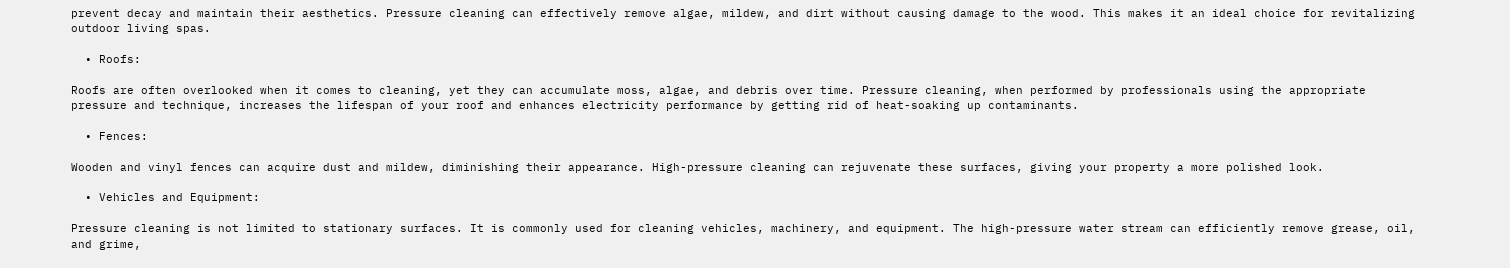prevent decay and maintain their aesthetics. Pressure cleaning can effectively remove algae, mildew, and dirt without causing damage to the wood. This makes it an ideal choice for revitalizing outdoor living spas.

  • Roofs:

Roofs are often overlooked when it comes to cleaning, yet they can accumulate moss, algae, and debris over time. Pressure cleaning, when performed by professionals using the appropriate pressure and technique, increases the lifespan of your roof and enhances electricity performance by getting rid of heat-soaking up contaminants.

  • Fences:

Wooden and vinyl fences can acquire dust and mildew, diminishing their appearance. High-pressure cleaning can rejuvenate these surfaces, giving your property a more polished look.

  • Vehicles and Equipment:

Pressure cleaning is not limited to stationary surfaces. It is commonly used for cleaning vehicles, machinery, and equipment. The high-pressure water stream can efficiently remove grease, oil, and grime,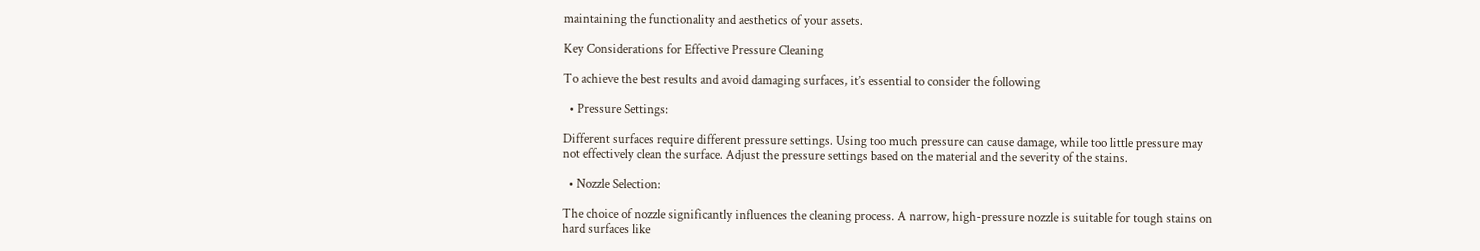maintaining the functionality and aesthetics of your assets.

Key Considerations for Effective Pressure Cleaning

To achieve the best results and avoid damaging surfaces, it’s essential to consider the following

  • Pressure Settings:

Different surfaces require different pressure settings. Using too much pressure can cause damage, while too little pressure may not effectively clean the surface. Adjust the pressure settings based on the material and the severity of the stains.

  • Nozzle Selection:

The choice of nozzle significantly influences the cleaning process. A narrow, high-pressure nozzle is suitable for tough stains on hard surfaces like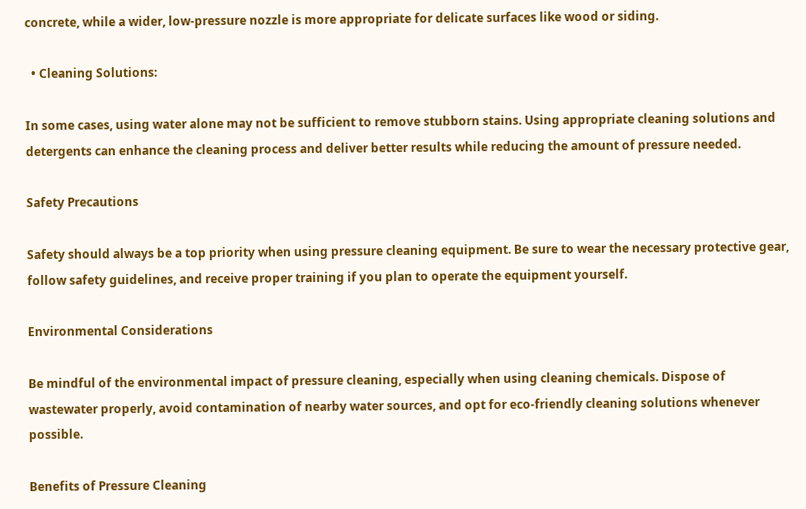concrete, while a wider, low-pressure nozzle is more appropriate for delicate surfaces like wood or siding.

  • Cleaning Solutions:

In some cases, using water alone may not be sufficient to remove stubborn stains. Using appropriate cleaning solutions and detergents can enhance the cleaning process and deliver better results while reducing the amount of pressure needed.

Safety Precautions

Safety should always be a top priority when using pressure cleaning equipment. Be sure to wear the necessary protective gear, follow safety guidelines, and receive proper training if you plan to operate the equipment yourself.

Environmental Considerations

Be mindful of the environmental impact of pressure cleaning, especially when using cleaning chemicals. Dispose of wastewater properly, avoid contamination of nearby water sources, and opt for eco-friendly cleaning solutions whenever possible.

Benefits of Pressure Cleaning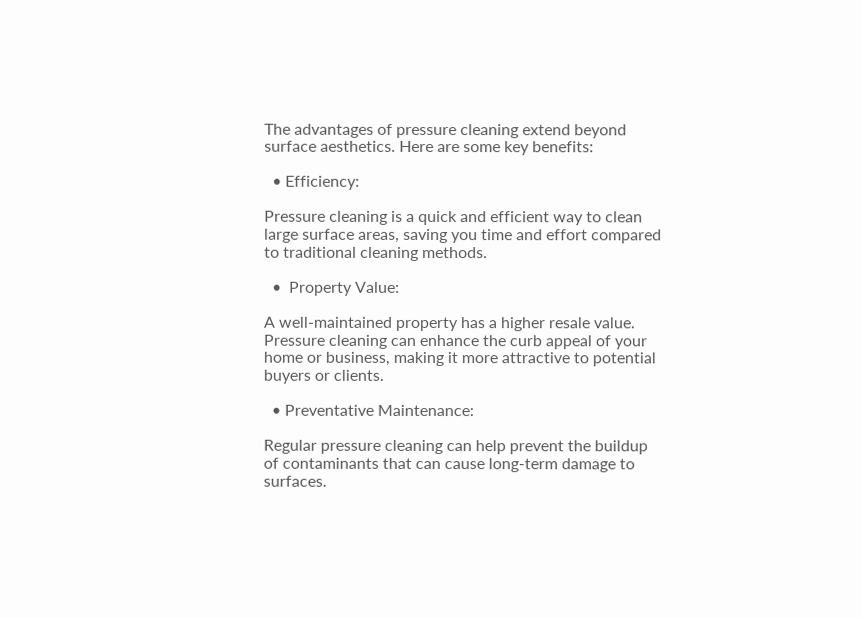The advantages of pressure cleaning extend beyond surface aesthetics. Here are some key benefits:

  • Efficiency:

Pressure cleaning is a quick and efficient way to clean large surface areas, saving you time and effort compared to traditional cleaning methods.

  •  Property Value:

A well-maintained property has a higher resale value. Pressure cleaning can enhance the curb appeal of your home or business, making it more attractive to potential buyers or clients.

  • Preventative Maintenance:

Regular pressure cleaning can help prevent the buildup of contaminants that can cause long-term damage to surfaces.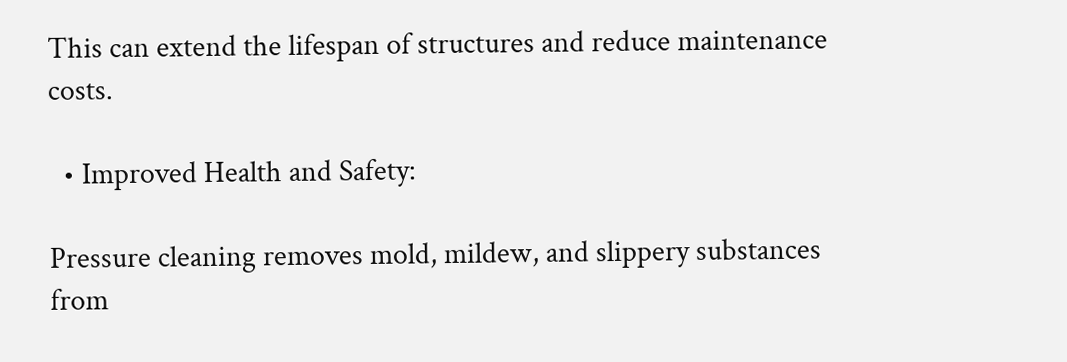This can extend the lifespan of structures and reduce maintenance costs.

  • Improved Health and Safety:

Pressure cleaning removes mold, mildew, and slippery substances from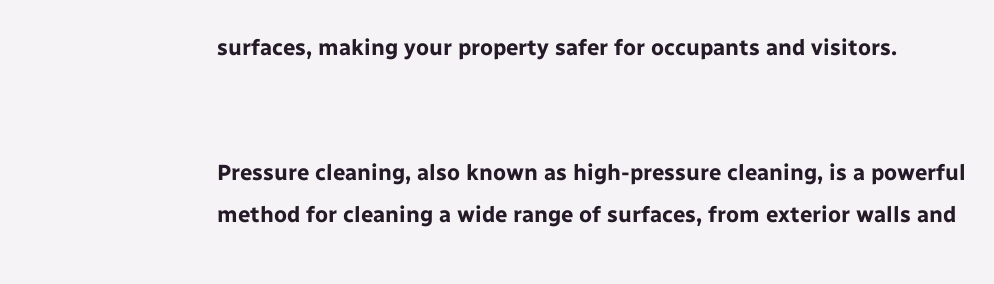surfaces, making your property safer for occupants and visitors.


Pressure cleaning, also known as high-pressure cleaning, is a powerful method for cleaning a wide range of surfaces, from exterior walls and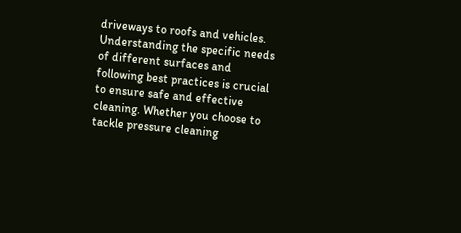driveways to roofs and vehicles. Understanding the specific needs of different surfaces and following best practices is crucial to ensure safe and effective cleaning. Whether you choose to tackle pressure cleaning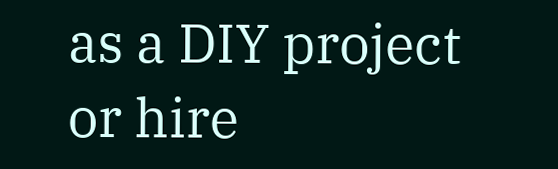as a DIY project or hire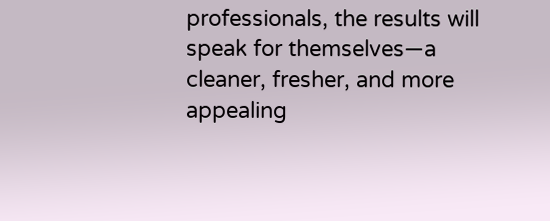professionals, the results will speak for themselves—a cleaner, fresher, and more appealing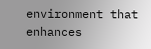environment that enhances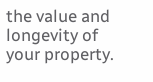the value and longevity of your property.